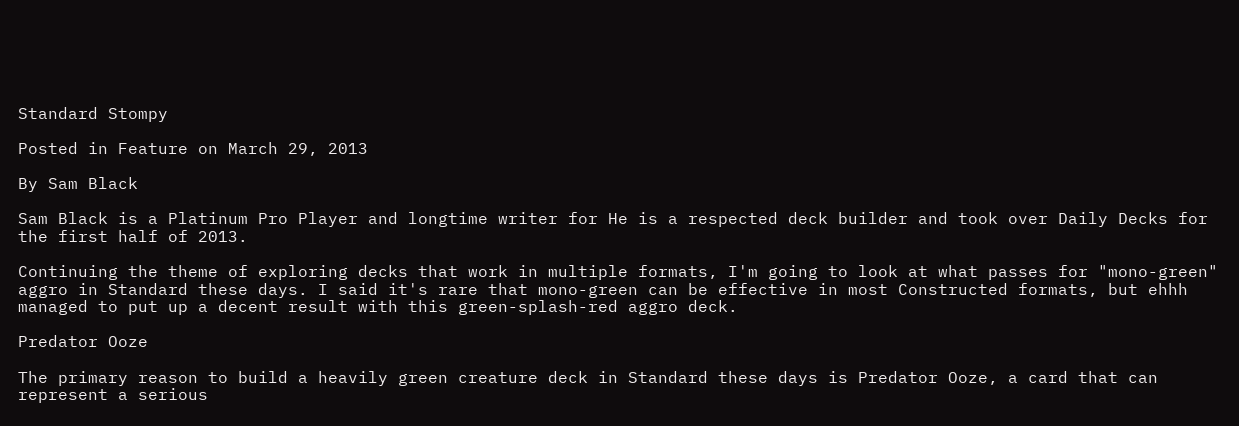Standard Stompy

Posted in Feature on March 29, 2013

By Sam Black

Sam Black is a Platinum Pro Player and longtime writer for He is a respected deck builder and took over Daily Decks for the first half of 2013.

Continuing the theme of exploring decks that work in multiple formats, I'm going to look at what passes for "mono-green" aggro in Standard these days. I said it's rare that mono-green can be effective in most Constructed formats, but ehhh managed to put up a decent result with this green-splash-red aggro deck.

Predator Ooze

The primary reason to build a heavily green creature deck in Standard these days is Predator Ooze, a card that can represent a serious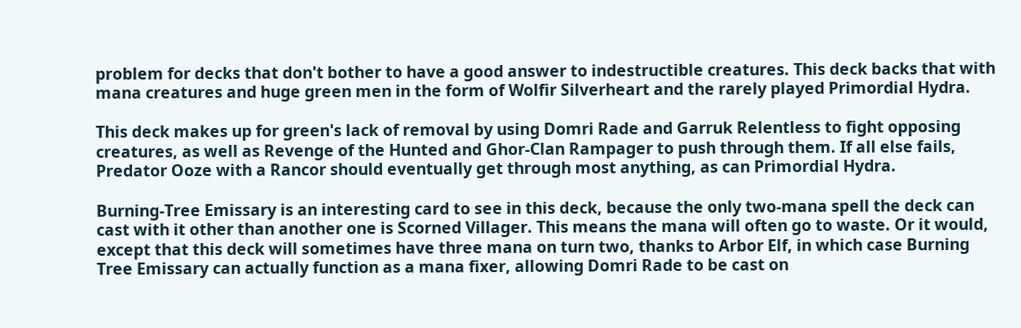problem for decks that don't bother to have a good answer to indestructible creatures. This deck backs that with mana creatures and huge green men in the form of Wolfir Silverheart and the rarely played Primordial Hydra.

This deck makes up for green's lack of removal by using Domri Rade and Garruk Relentless to fight opposing creatures, as well as Revenge of the Hunted and Ghor-Clan Rampager to push through them. If all else fails, Predator Ooze with a Rancor should eventually get through most anything, as can Primordial Hydra.

Burning-Tree Emissary is an interesting card to see in this deck, because the only two-mana spell the deck can cast with it other than another one is Scorned Villager. This means the mana will often go to waste. Or it would, except that this deck will sometimes have three mana on turn two, thanks to Arbor Elf, in which case Burning Tree Emissary can actually function as a mana fixer, allowing Domri Rade to be cast on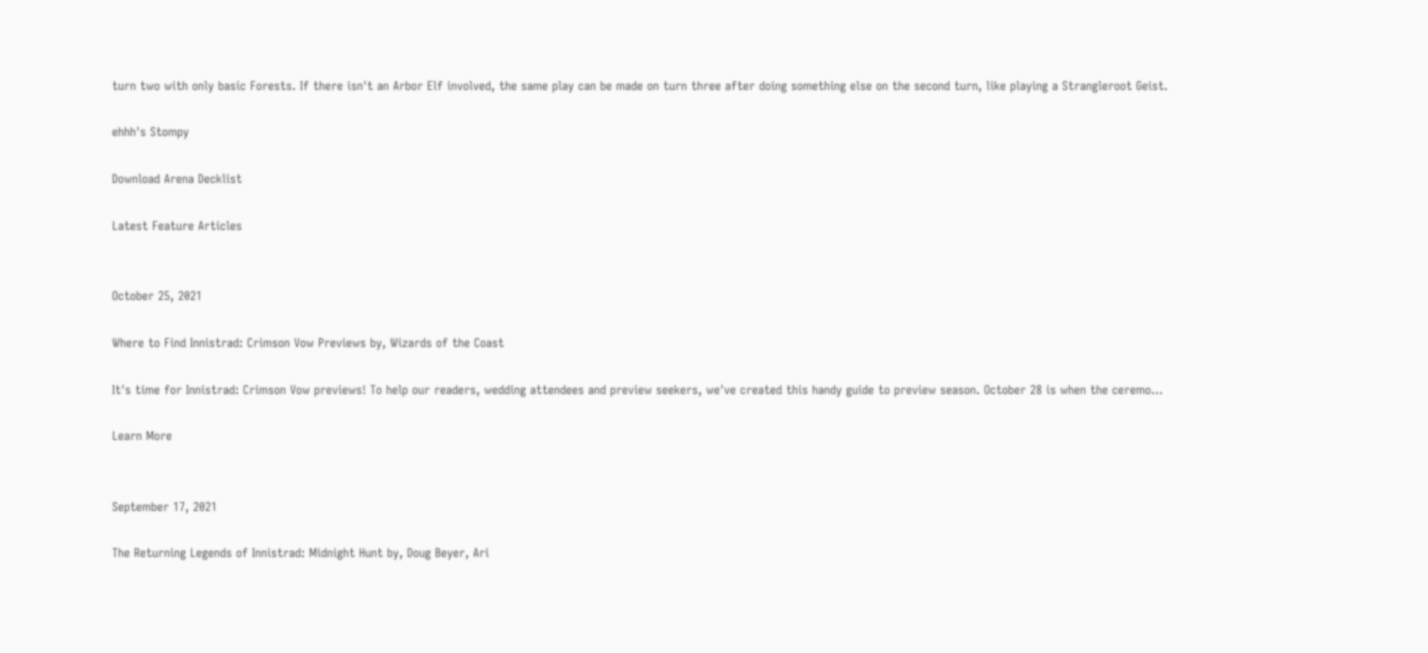turn two with only basic Forests. If there isn't an Arbor Elf involved, the same play can be made on turn three after doing something else on the second turn, like playing a Strangleroot Geist.

ehhh's Stompy

Download Arena Decklist

Latest Feature Articles


October 25, 2021

Where to Find Innistrad: Crimson Vow Previews by, Wizards of the Coast

It's time for Innistrad: Crimson Vow previews! To help our readers, wedding attendees and preview seekers, we've created this handy guide to preview season. October 28 is when the ceremo...

Learn More


September 17, 2021

The Returning Legends of Innistrad: Midnight Hunt by, Doug Beyer, Ari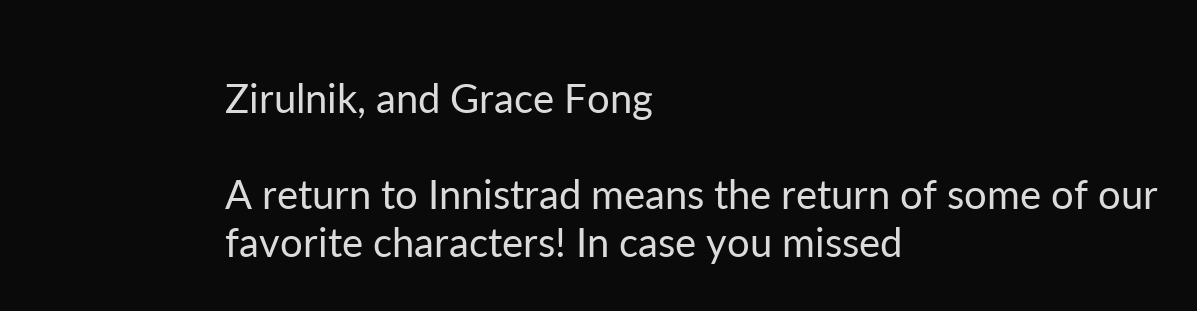Zirulnik, and Grace Fong

A return to Innistrad means the return of some of our favorite characters! In case you missed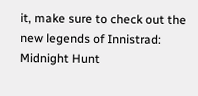it, make sure to check out the new legends of Innistrad: Midnight Hunt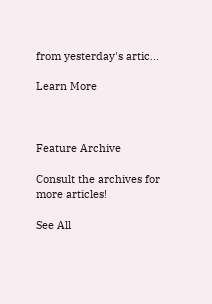from yesterday's artic...

Learn More



Feature Archive

Consult the archives for more articles!

See All